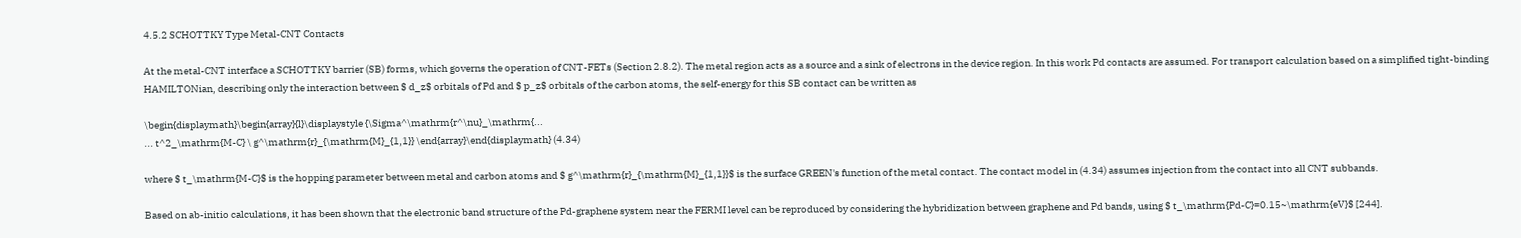4.5.2 SCHOTTKY Type Metal-CNT Contacts

At the metal-CNT interface a SCHOTTKY barrier (SB) forms, which governs the operation of CNT-FETs (Section 2.8.2). The metal region acts as a source and a sink of electrons in the device region. In this work Pd contacts are assumed. For transport calculation based on a simplified tight-binding HAMILTONian, describing only the interaction between $ d_z$ orbitals of Pd and $ p_z$ orbitals of the carbon atoms, the self-energy for this SB contact can be written as

\begin{displaymath}\begin{array}{l}\displaystyle {\Sigma^\mathrm{r^\nu}_\mathrm{...
... t^2_\mathrm{M-C} \ g^\mathrm{r}_{\mathrm{M}_{1,1}} \end{array}\end{displaymath} (4.34)

where $ t_\mathrm{M-C}$ is the hopping parameter between metal and carbon atoms and $ g^\mathrm{r}_{\mathrm{M}_{1,1}}$ is the surface GREEN's function of the metal contact. The contact model in (4.34) assumes injection from the contact into all CNT subbands.

Based on ab-initio calculations, it has been shown that the electronic band structure of the Pd-graphene system near the FERMI level can be reproduced by considering the hybridization between graphene and Pd bands, using $ t_\mathrm{Pd-C}=0.15~\mathrm{eV}$ [244].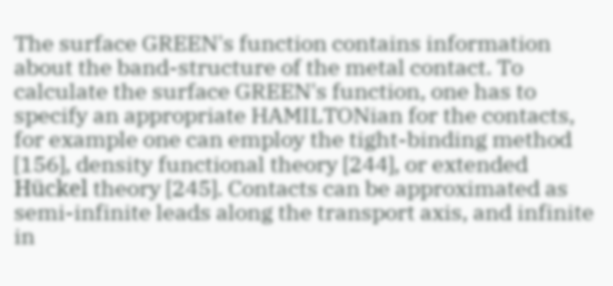The surface GREEN's function contains information about the band-structure of the metal contact. To calculate the surface GREEN's function, one has to specify an appropriate HAMILTONian for the contacts, for example one can employ the tight-binding method [156], density functional theory [244], or extended Hückel theory [245]. Contacts can be approximated as semi-infinite leads along the transport axis, and infinite in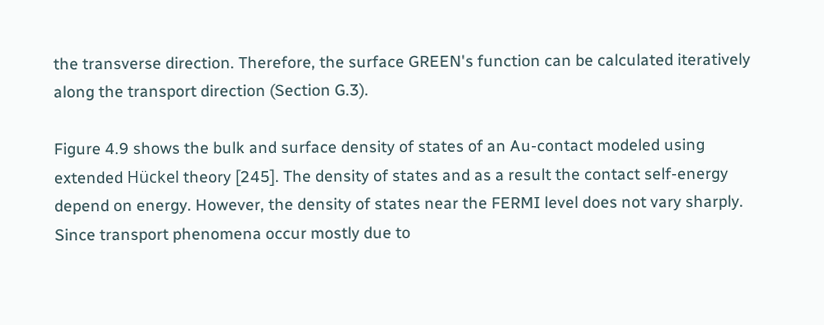the transverse direction. Therefore, the surface GREEN's function can be calculated iteratively along the transport direction (Section G.3).

Figure 4.9 shows the bulk and surface density of states of an Au-contact modeled using extended Hückel theory [245]. The density of states and as a result the contact self-energy depend on energy. However, the density of states near the FERMI level does not vary sharply. Since transport phenomena occur mostly due to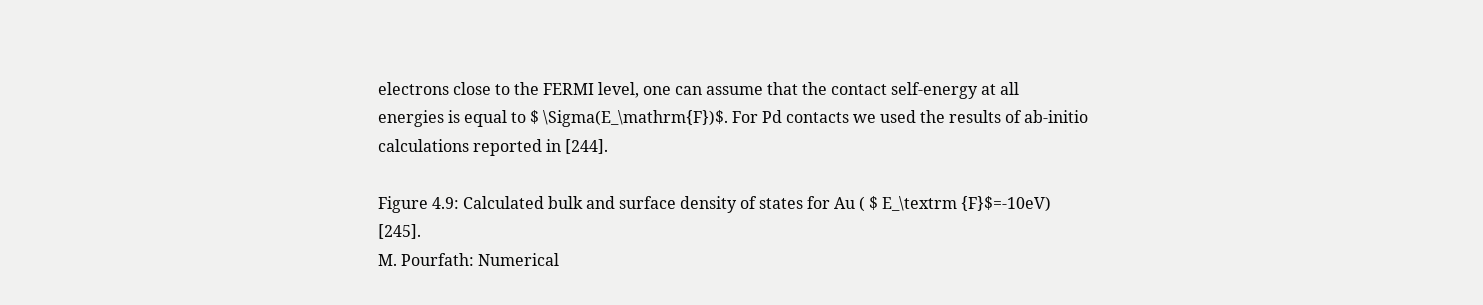electrons close to the FERMI level, one can assume that the contact self-energy at all energies is equal to $ \Sigma(E_\mathrm{F})$. For Pd contacts we used the results of ab-initio calculations reported in [244].

Figure 4.9: Calculated bulk and surface density of states for Au ( $ E_\textrm {F}$=-10eV) [245].
M. Pourfath: Numerical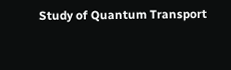Study of Quantum Transport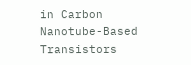in Carbon Nanotube-Based Transistors